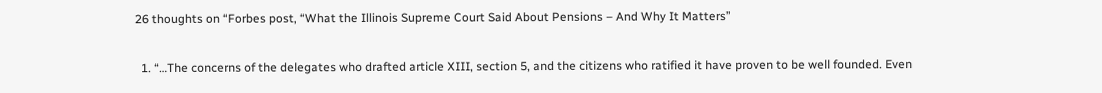26 thoughts on “Forbes post, “What the Illinois Supreme Court Said About Pensions – And Why It Matters”

  1. “…The concerns of the delegates who drafted article XIII, section 5, and the citizens who ratified it have proven to be well founded. Even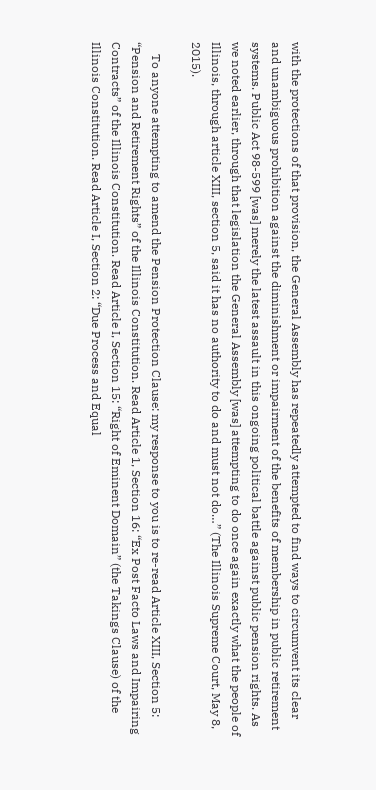with the protections of that provision, the General Assembly has repeatedly attempted to find ways to circumvent its clear and unambiguous prohibition against the diminishment or impairment of the benefits of membership in public retirement systems. Public Act 98-599 [was] merely the latest assault in this ongoing political battle against public pension rights. As we noted earlier, through that legislation the General Assembly [was] attempting to do once again exactly what the people of Illinois, through article XIII, section 5, said it has no authority to do and must not do…” (The Illinois Supreme Court, May 8, 2015).

    To anyone attempting to amend the Pension Protection Clause: my response to you is to re-read Article XIII, Section 5: “Pension and Retirement Rights” of the Illinois Constitution. Read Article 1, Section 16: “Ex Post Facto Laws and Impairing Contracts” of the Illinois Constitution. Read Article I, Section 15: “Right of Eminent Domain” (the Takings Clause) of the Illinois Constitution. Read Article I, Section 2: “Due Process and Equal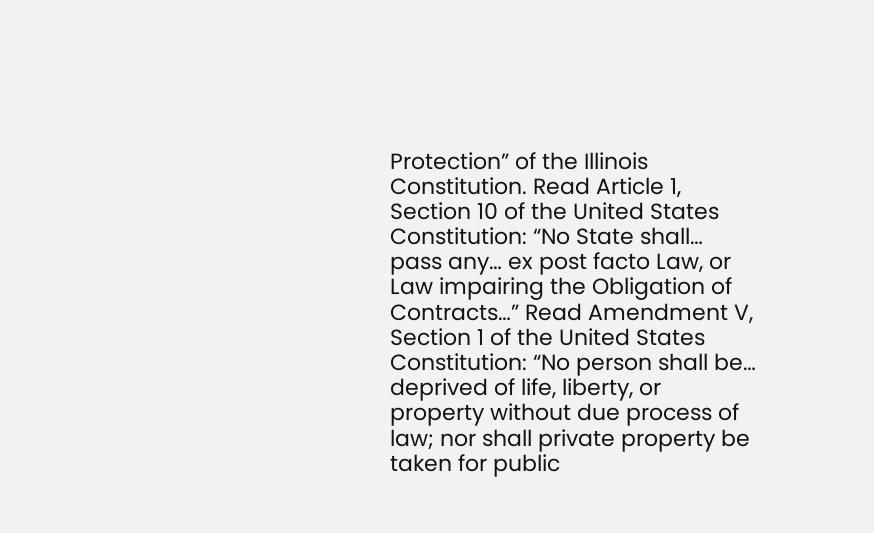Protection” of the Illinois Constitution. Read Article 1, Section 10 of the United States Constitution: “No State shall… pass any… ex post facto Law, or Law impairing the Obligation of Contracts…” Read Amendment V, Section 1 of the United States Constitution: “No person shall be… deprived of life, liberty, or property without due process of law; nor shall private property be taken for public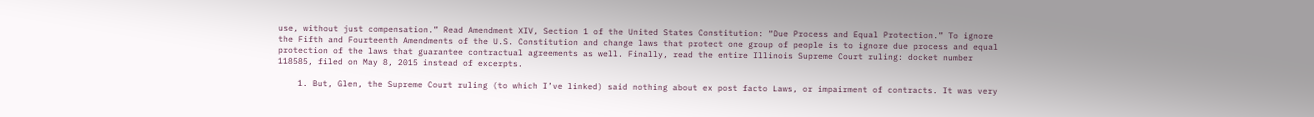use, without just compensation.” Read Amendment XIV, Section 1 of the United States Constitution: “Due Process and Equal Protection.” To ignore the Fifth and Fourteenth Amendments of the U.S. Constitution and change laws that protect one group of people is to ignore due process and equal protection of the laws that guarantee contractual agreements as well. Finally, read the entire Illinois Supreme Court ruling: docket number 118585, filed on May 8, 2015 instead of excerpts.

    1. But, Glen, the Supreme Court ruling (to which I’ve linked) said nothing about ex post facto Laws, or impairment of contracts. It was very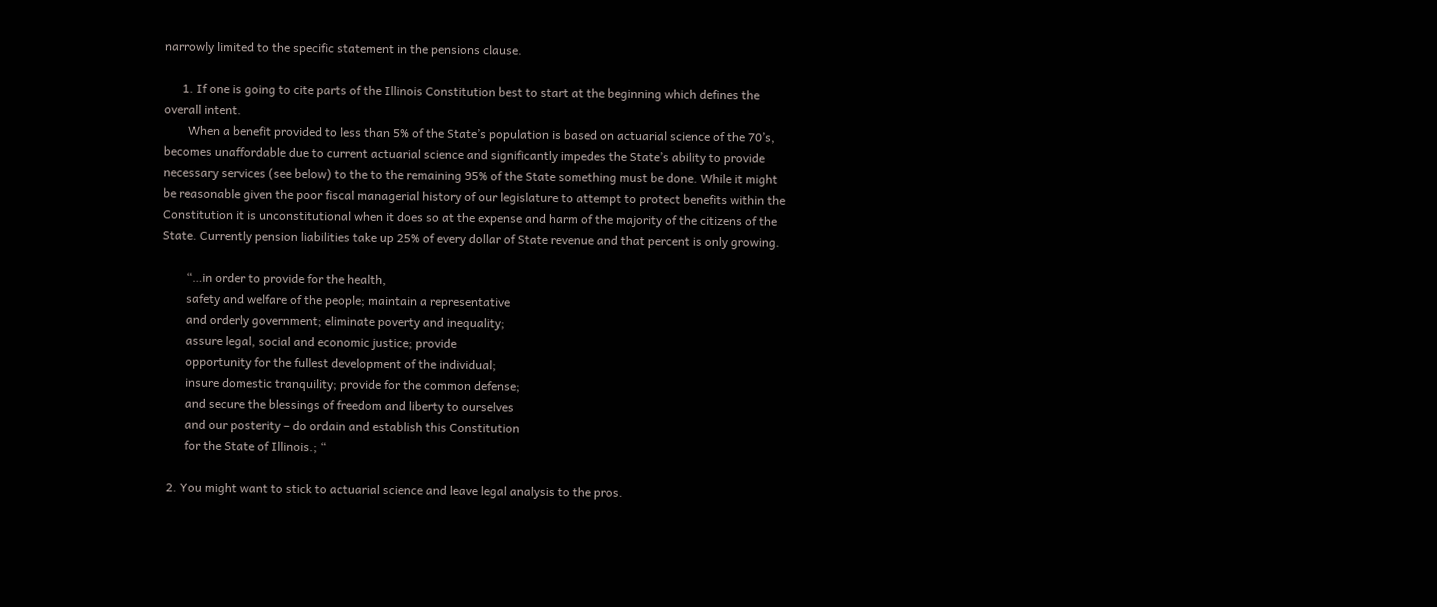narrowly limited to the specific statement in the pensions clause.

      1. If one is going to cite parts of the Illinois Constitution best to start at the beginning which defines the overall intent.
        When a benefit provided to less than 5% of the State’s population is based on actuarial science of the 70’s, becomes unaffordable due to current actuarial science and significantly impedes the State’s ability to provide necessary services (see below) to the to the remaining 95% of the State something must be done. While it might be reasonable given the poor fiscal managerial history of our legislature to attempt to protect benefits within the Constitution it is unconstitutional when it does so at the expense and harm of the majority of the citizens of the State. Currently pension liabilities take up 25% of every dollar of State revenue and that percent is only growing.

        “…in order to provide for the health,
        safety and welfare of the people; maintain a representative
        and orderly government; eliminate poverty and inequality;
        assure legal, social and economic justice; provide
        opportunity for the fullest development of the individual;
        insure domestic tranquility; provide for the common defense;
        and secure the blessings of freedom and liberty to ourselves
        and our posterity – do ordain and establish this Constitution
        for the State of Illinois.; “

  2. You might want to stick to actuarial science and leave legal analysis to the pros.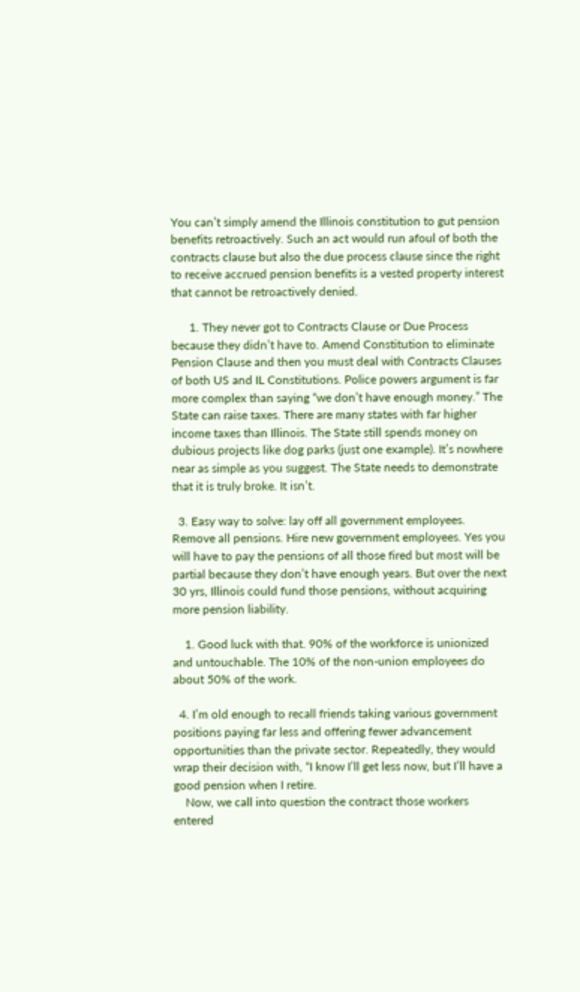You can’t simply amend the Illinois constitution to gut pension benefits retroactively. Such an act would run afoul of both the contracts clause but also the due process clause since the right to receive accrued pension benefits is a vested property interest that cannot be retroactively denied.

      1. They never got to Contracts Clause or Due Process because they didn’t have to. Amend Constitution to eliminate Pension Clause and then you must deal with Contracts Clauses of both US and IL Constitutions. Police powers argument is far more complex than saying “we don’t have enough money.” The State can raise taxes. There are many states with far higher income taxes than Illinois. The State still spends money on dubious projects like dog parks (just one example). It’s nowhere near as simple as you suggest. The State needs to demonstrate that it is truly broke. It isn’t.

  3. Easy way to solve: lay off all government employees. Remove all pensions. Hire new government employees. Yes you will have to pay the pensions of all those fired but most will be partial because they don’t have enough years. But over the next 30 yrs, Illinois could fund those pensions, without acquiring more pension liability.

    1. Good luck with that. 90% of the workforce is unionized and untouchable. The 10% of the non-union employees do about 50% of the work.

  4. I’m old enough to recall friends taking various government positions paying far less and offering fewer advancement opportunities than the private sector. Repeatedly, they would wrap their decision with, “I know I’ll get less now, but I’ll have a good pension when I retire.
    Now, we call into question the contract those workers entered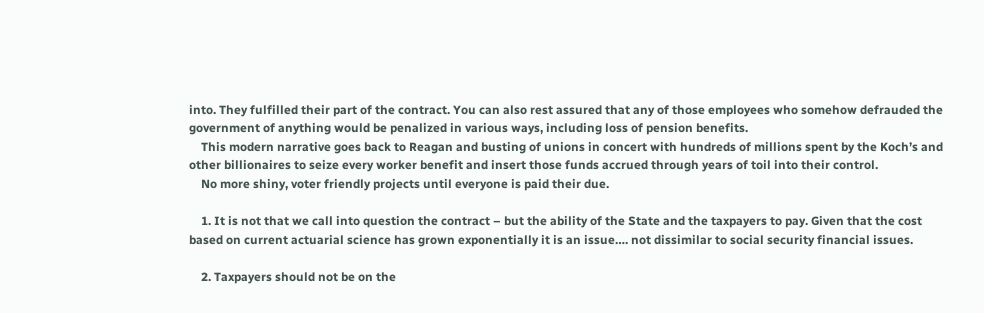into. They fulfilled their part of the contract. You can also rest assured that any of those employees who somehow defrauded the government of anything would be penalized in various ways, including loss of pension benefits.
    This modern narrative goes back to Reagan and busting of unions in concert with hundreds of millions spent by the Koch’s and other billionaires to seize every worker benefit and insert those funds accrued through years of toil into their control.
    No more shiny, voter friendly projects until everyone is paid their due.

    1. It is not that we call into question the contract – but the ability of the State and the taxpayers to pay. Given that the cost based on current actuarial science has grown exponentially it is an issue…. not dissimilar to social security financial issues.

    2. Taxpayers should not be on the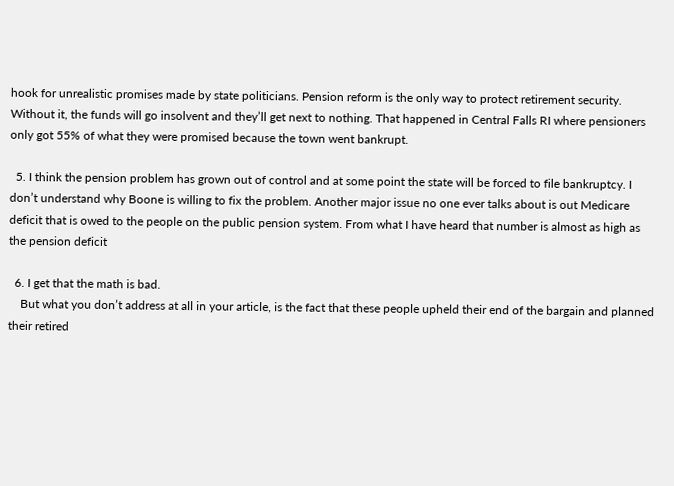hook for unrealistic promises made by state politicians. Pension reform is the only way to protect retirement security. Without it, the funds will go insolvent and they’ll get next to nothing. That happened in Central Falls RI where pensioners only got 55% of what they were promised because the town went bankrupt.

  5. I think the pension problem has grown out of control and at some point the state will be forced to file bankruptcy. I don’t understand why Boone is willing to fix the problem. Another major issue no one ever talks about is out Medicare deficit that is owed to the people on the public pension system. From what I have heard that number is almost as high as the pension deficit

  6. I get that the math is bad.
    But what you don’t address at all in your article, is the fact that these people upheld their end of the bargain and planned their retired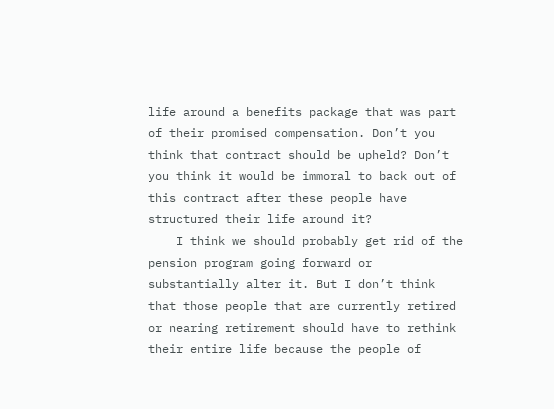life around a benefits package that was part of their promised compensation. Don’t you think that contract should be upheld? Don’t you think it would be immoral to back out of this contract after these people have structured their life around it?
    I think we should probably get rid of the pension program going forward or substantially alter it. But I don’t think that those people that are currently retired or nearing retirement should have to rethink their entire life because the people of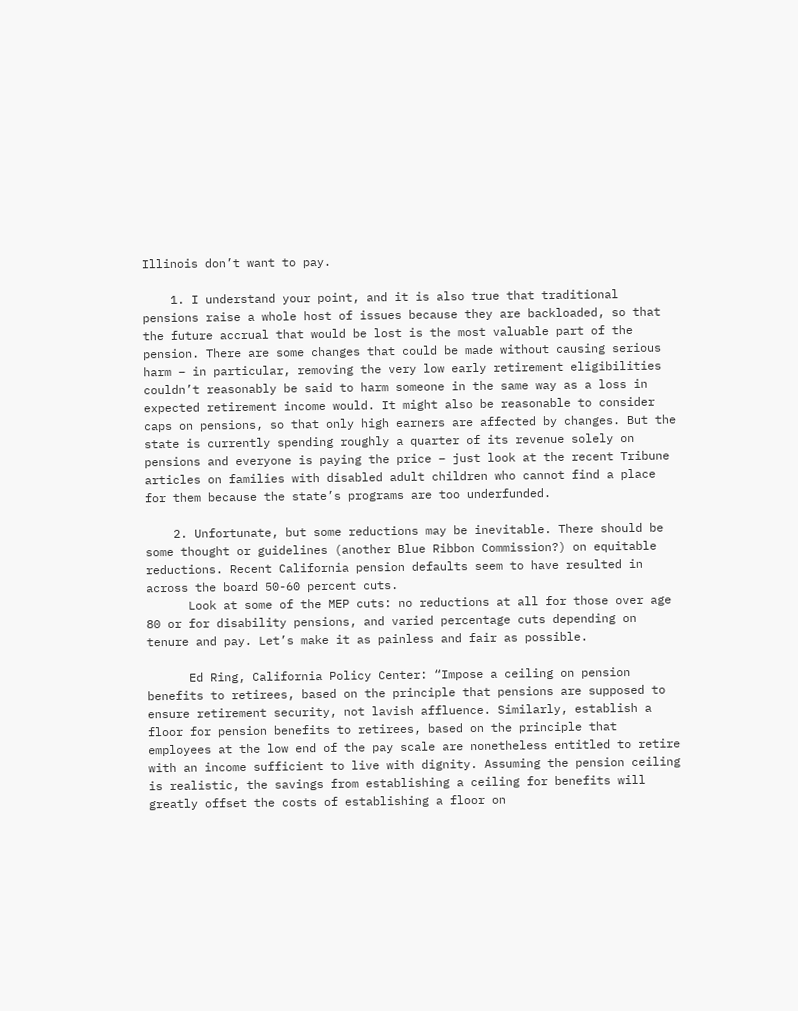Illinois don’t want to pay.

    1. I understand your point, and it is also true that traditional pensions raise a whole host of issues because they are backloaded, so that the future accrual that would be lost is the most valuable part of the pension. There are some changes that could be made without causing serious harm – in particular, removing the very low early retirement eligibilities couldn’t reasonably be said to harm someone in the same way as a loss in expected retirement income would. It might also be reasonable to consider caps on pensions, so that only high earners are affected by changes. But the state is currently spending roughly a quarter of its revenue solely on pensions and everyone is paying the price – just look at the recent Tribune articles on families with disabled adult children who cannot find a place for them because the state’s programs are too underfunded.

    2. Unfortunate, but some reductions may be inevitable. There should be some thought or guidelines (another Blue Ribbon Commission?) on equitable reductions. Recent California pension defaults seem to have resulted in across the board 50-60 percent cuts.
      Look at some of the MEP cuts: no reductions at all for those over age 80 or for disability pensions, and varied percentage cuts depending on tenure and pay. Let’s make it as painless and fair as possible.

      Ed Ring, California Policy Center: “Impose a ceiling on pension benefits to retirees, based on the principle that pensions are supposed to ensure retirement security, not lavish affluence. Similarly, establish a floor for pension benefits to retirees, based on the principle that employees at the low end of the pay scale are nonetheless entitled to retire with an income sufficient to live with dignity. Assuming the pension ceiling is realistic, the savings from establishing a ceiling for benefits will greatly offset the costs of establishing a floor on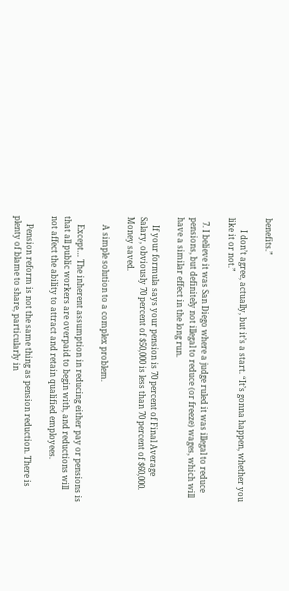benefits.”

      I don’t agree, actually, but it’s a start. “It’s gonna happen, whether you like it or not.”

  7. I believe it was San Diego where a judge ruled it was illegal to reduce pensions, but definitely not illegal to reduce (or freeze) wages, which will have a similar effect in the long run.

    If your formula says your pension is 70 percent of Final Average Salary, obviously 70 percent of $50,000 is less than 70 percent of $60,000. Money saved.

    A simple solution to a complex problem.

    Except… The inherent assumption in reducing either pay or pensions is that all public workers are overpaid to begin with, and reductions will not affect the ability to attract and retain qualified employees.

    Pension reform is not the same thing as pension reduction. There is plenty of blame to share, particularly in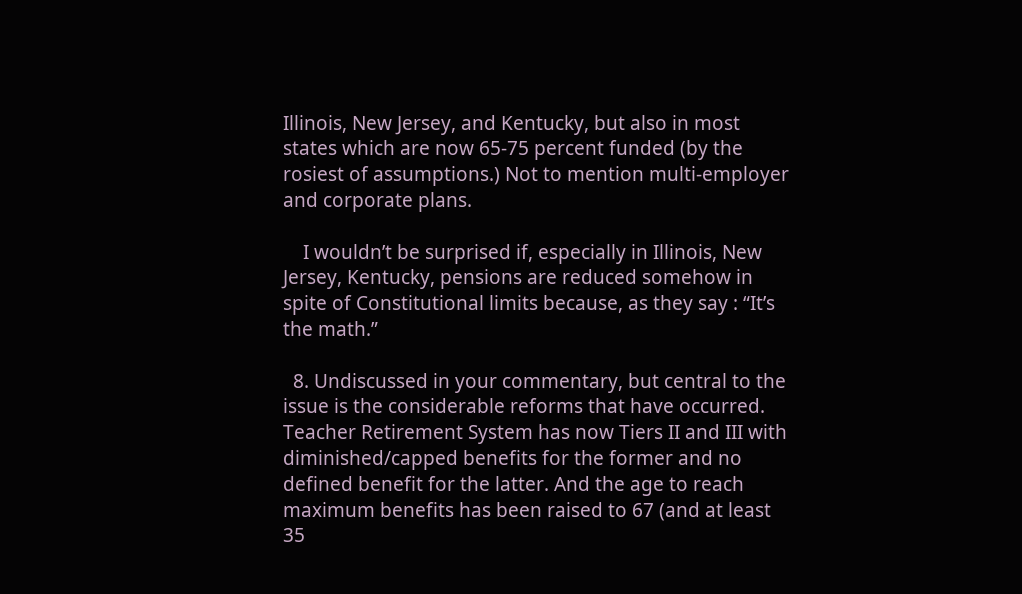Illinois, New Jersey, and Kentucky, but also in most states which are now 65-75 percent funded (by the rosiest of assumptions.) Not to mention multi-employer and corporate plans.

    I wouldn’t be surprised if, especially in Illinois, New Jersey, Kentucky, pensions are reduced somehow in spite of Constitutional limits because, as they say : “It’s the math.”

  8. Undiscussed in your commentary, but central to the issue is the considerable reforms that have occurred. Teacher Retirement System has now Tiers II and III with diminished/capped benefits for the former and no defined benefit for the latter. And the age to reach maximum benefits has been raised to 67 (and at least 35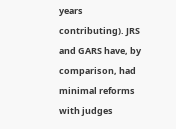years contributing). JRS and GARS have, by comparison, had minimal reforms with judges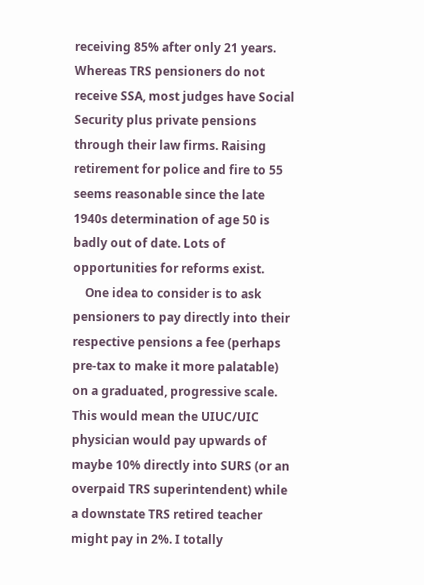receiving 85% after only 21 years. Whereas TRS pensioners do not receive SSA, most judges have Social Security plus private pensions through their law firms. Raising retirement for police and fire to 55 seems reasonable since the late 1940s determination of age 50 is badly out of date. Lots of opportunities for reforms exist.
    One idea to consider is to ask pensioners to pay directly into their respective pensions a fee (perhaps pre-tax to make it more palatable) on a graduated, progressive scale. This would mean the UIUC/UIC physician would pay upwards of maybe 10% directly into SURS (or an overpaid TRS superintendent) while a downstate TRS retired teacher might pay in 2%. I totally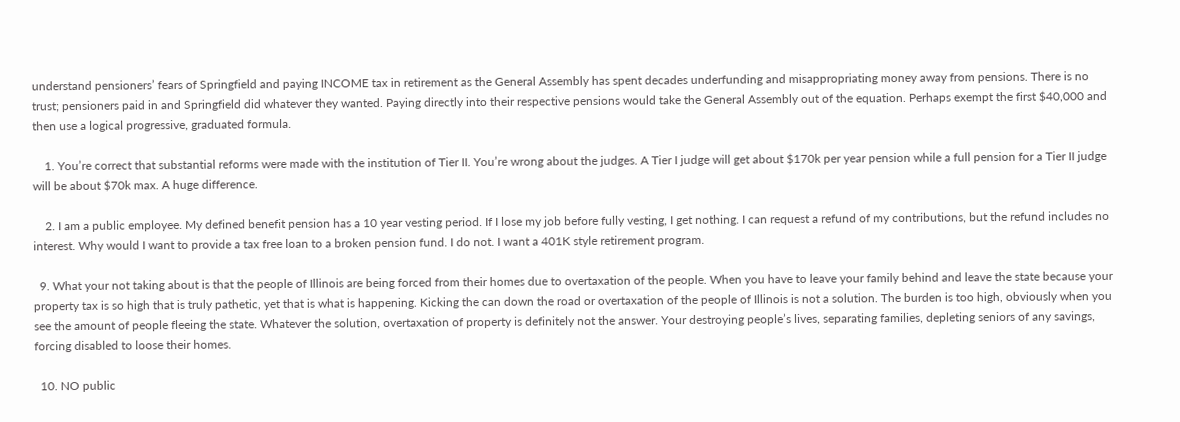understand pensioners’ fears of Springfield and paying INCOME tax in retirement as the General Assembly has spent decades underfunding and misappropriating money away from pensions. There is no trust; pensioners paid in and Springfield did whatever they wanted. Paying directly into their respective pensions would take the General Assembly out of the equation. Perhaps exempt the first $40,000 and then use a logical progressive, graduated formula.

    1. You’re correct that substantial reforms were made with the institution of Tier II. You’re wrong about the judges. A Tier I judge will get about $170k per year pension while a full pension for a Tier II judge will be about $70k max. A huge difference.

    2. I am a public employee. My defined benefit pension has a 10 year vesting period. If I lose my job before fully vesting, I get nothing. I can request a refund of my contributions, but the refund includes no interest. Why would I want to provide a tax free loan to a broken pension fund. I do not. I want a 401K style retirement program.

  9. What your not taking about is that the people of Illinois are being forced from their homes due to overtaxation of the people. When you have to leave your family behind and leave the state because your property tax is so high that is truly pathetic, yet that is what is happening. Kicking the can down the road or overtaxation of the people of Illinois is not a solution. The burden is too high, obviously when you see the amount of people fleeing the state. Whatever the solution, overtaxation of property is definitely not the answer. Your destroying people’s lives, separating families, depleting seniors of any savings, forcing disabled to loose their homes.

  10. NO public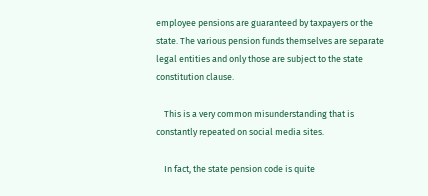employee pensions are guaranteed by taxpayers or the state. The various pension funds themselves are separate legal entities and only those are subject to the state constitution clause.

    This is a very common misunderstanding that is constantly repeated on social media sites.

    In fact, the state pension code is quite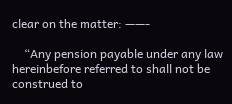clear on the matter: ——-

    “Any pension payable under any law hereinbefore referred to shall not be construed to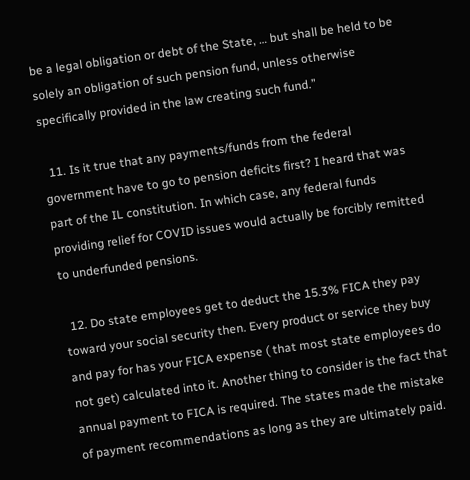be a legal obligation or debt of the State, … but shall be held to be solely an obligation of such pension fund, unless otherwise specifically provided in the law creating such fund.”

  11. Is it true that any payments/funds from the federal government have to go to pension deficits first? I heard that was part of the IL constitution. In which case, any federal funds providing relief for COVID issues would actually be forcibly remitted to underfunded pensions.

  12. Do state employees get to deduct the 15.3% FICA they pay toward your social security then. Every product or service they buy and pay for has your FICA expense ( that most state employees do not get) calculated into it. Another thing to consider is the fact that annual payment to FICA is required. The states made the mistake of payment recommendations as long as they are ultimately paid.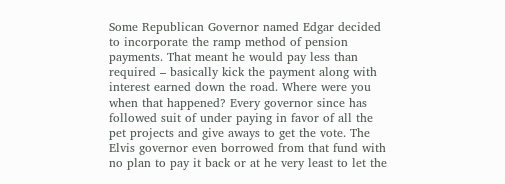Some Republican Governor named Edgar decided to incorporate the ramp method of pension payments. That meant he would pay less than required – basically kick the payment along with interest earned down the road. Where were you when that happened? Every governor since has followed suit of under paying in favor of all the pet projects and give aways to get the vote. The Elvis governor even borrowed from that fund with no plan to pay it back or at he very least to let the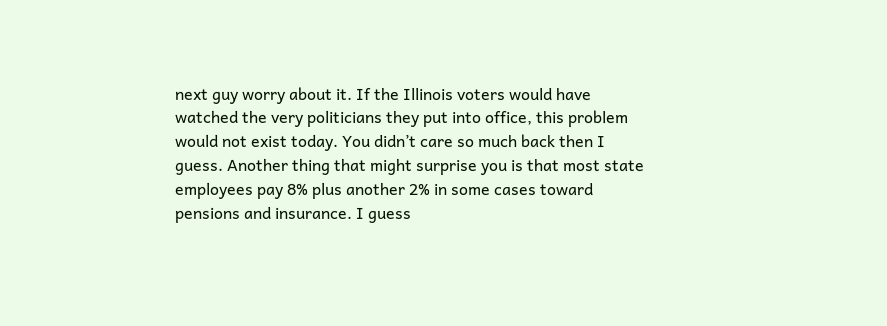next guy worry about it. If the Illinois voters would have watched the very politicians they put into office, this problem would not exist today. You didn’t care so much back then I guess. Another thing that might surprise you is that most state employees pay 8% plus another 2% in some cases toward pensions and insurance. I guess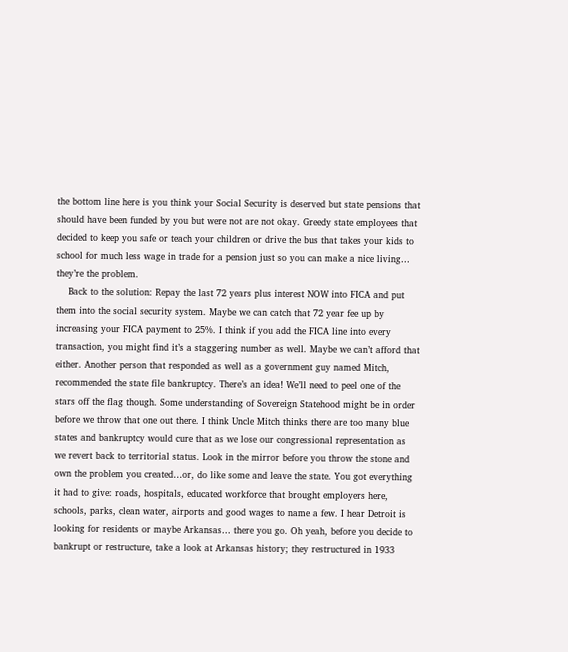the bottom line here is you think your Social Security is deserved but state pensions that should have been funded by you but were not are not okay. Greedy state employees that decided to keep you safe or teach your children or drive the bus that takes your kids to school for much less wage in trade for a pension just so you can make a nice living… they’re the problem.
    Back to the solution: Repay the last 72 years plus interest NOW into FICA and put them into the social security system. Maybe we can catch that 72 year fee up by increasing your FICA payment to 25%. I think if you add the FICA line into every transaction, you might find it’s a staggering number as well. Maybe we can’t afford that either. Another person that responded as well as a government guy named Mitch, recommended the state file bankruptcy. There’s an idea! We’ll need to peel one of the stars off the flag though. Some understanding of Sovereign Statehood might be in order before we throw that one out there. I think Uncle Mitch thinks there are too many blue states and bankruptcy would cure that as we lose our congressional representation as we revert back to territorial status. Look in the mirror before you throw the stone and own the problem you created…or, do like some and leave the state. You got everything it had to give: roads, hospitals, educated workforce that brought employers here, schools, parks, clean water, airports and good wages to name a few. I hear Detroit is looking for residents or maybe Arkansas… there you go. Oh yeah, before you decide to bankrupt or restructure, take a look at Arkansas history; they restructured in 1933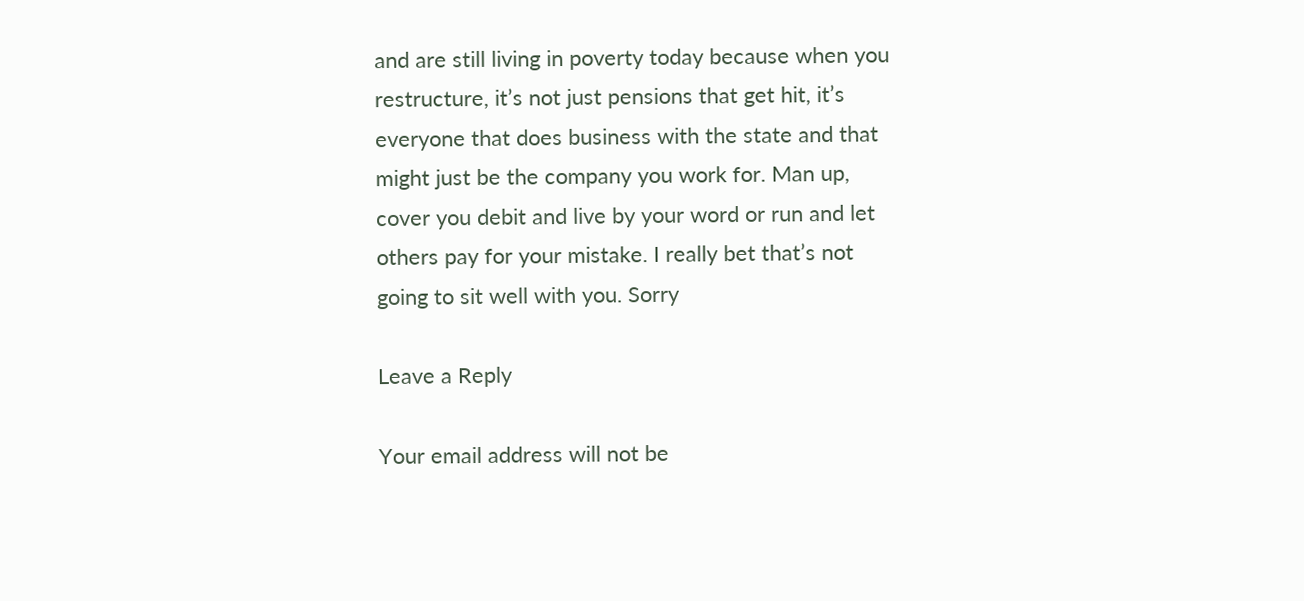and are still living in poverty today because when you restructure, it’s not just pensions that get hit, it’s everyone that does business with the state and that might just be the company you work for. Man up, cover you debit and live by your word or run and let others pay for your mistake. I really bet that’s not going to sit well with you. Sorry

Leave a Reply

Your email address will not be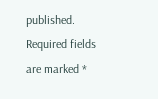published. Required fields are marked *